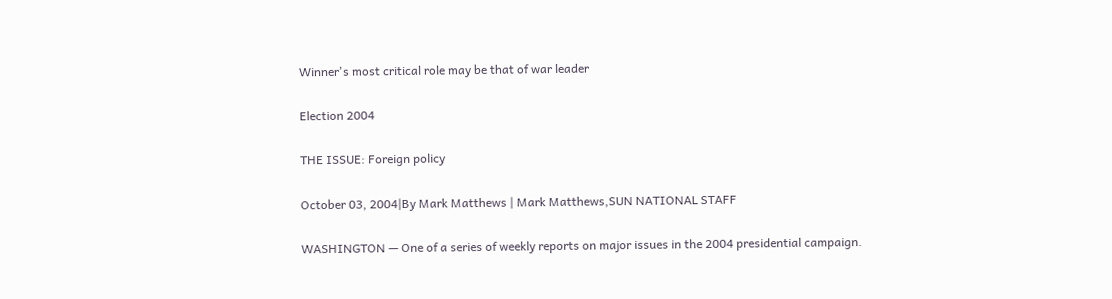Winner's most critical role may be that of war leader

Election 2004

THE ISSUE: Foreign policy

October 03, 2004|By Mark Matthews | Mark Matthews,SUN NATIONAL STAFF

WASHINGTON — One of a series of weekly reports on major issues in the 2004 presidential campaign.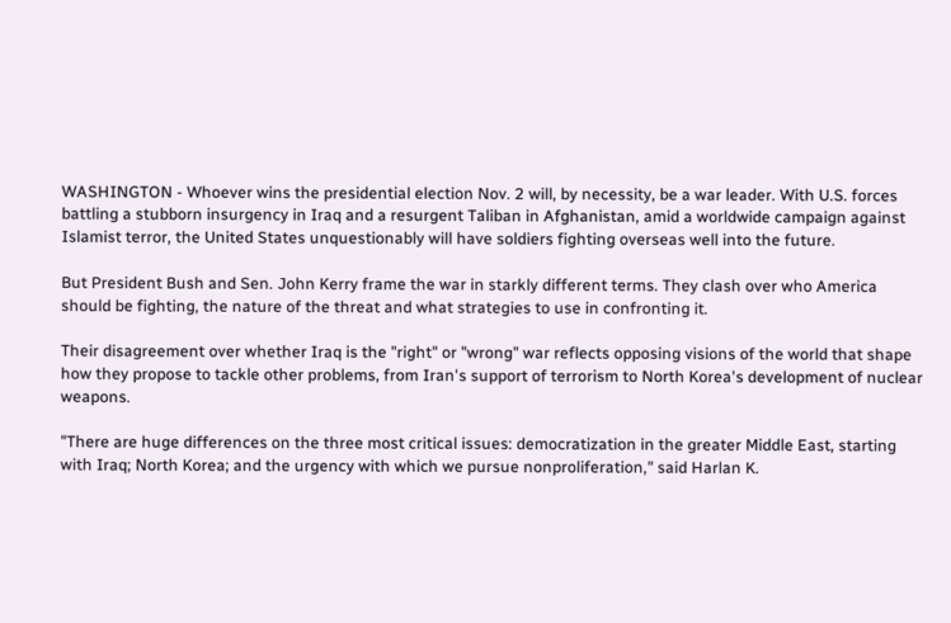WASHINGTON - Whoever wins the presidential election Nov. 2 will, by necessity, be a war leader. With U.S. forces battling a stubborn insurgency in Iraq and a resurgent Taliban in Afghanistan, amid a worldwide campaign against Islamist terror, the United States unquestionably will have soldiers fighting overseas well into the future.

But President Bush and Sen. John Kerry frame the war in starkly different terms. They clash over who America should be fighting, the nature of the threat and what strategies to use in confronting it.

Their disagreement over whether Iraq is the "right" or "wrong" war reflects opposing visions of the world that shape how they propose to tackle other problems, from Iran's support of terrorism to North Korea's development of nuclear weapons.

"There are huge differences on the three most critical issues: democratization in the greater Middle East, starting with Iraq; North Korea; and the urgency with which we pursue nonproliferation," said Harlan K.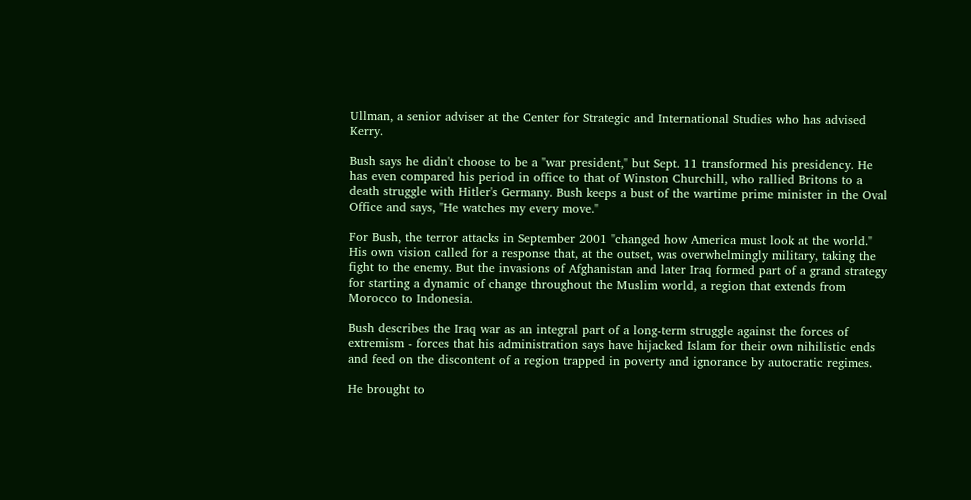Ullman, a senior adviser at the Center for Strategic and International Studies who has advised Kerry.

Bush says he didn't choose to be a "war president," but Sept. 11 transformed his presidency. He has even compared his period in office to that of Winston Churchill, who rallied Britons to a death struggle with Hitler's Germany. Bush keeps a bust of the wartime prime minister in the Oval Office and says, "He watches my every move."

For Bush, the terror attacks in September 2001 "changed how America must look at the world." His own vision called for a response that, at the outset, was overwhelmingly military, taking the fight to the enemy. But the invasions of Afghanistan and later Iraq formed part of a grand strategy for starting a dynamic of change throughout the Muslim world, a region that extends from Morocco to Indonesia.

Bush describes the Iraq war as an integral part of a long-term struggle against the forces of extremism - forces that his administration says have hijacked Islam for their own nihilistic ends and feed on the discontent of a region trapped in poverty and ignorance by autocratic regimes.

He brought to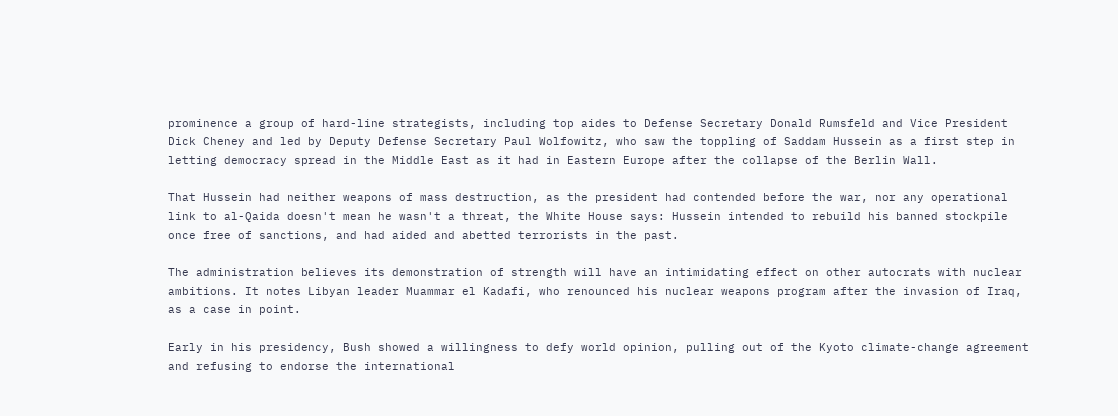prominence a group of hard-line strategists, including top aides to Defense Secretary Donald Rumsfeld and Vice President Dick Cheney and led by Deputy Defense Secretary Paul Wolfowitz, who saw the toppling of Saddam Hussein as a first step in letting democracy spread in the Middle East as it had in Eastern Europe after the collapse of the Berlin Wall.

That Hussein had neither weapons of mass destruction, as the president had contended before the war, nor any operational link to al-Qaida doesn't mean he wasn't a threat, the White House says: Hussein intended to rebuild his banned stockpile once free of sanctions, and had aided and abetted terrorists in the past.

The administration believes its demonstration of strength will have an intimidating effect on other autocrats with nuclear ambitions. It notes Libyan leader Muammar el Kadafi, who renounced his nuclear weapons program after the invasion of Iraq, as a case in point.

Early in his presidency, Bush showed a willingness to defy world opinion, pulling out of the Kyoto climate-change agreement and refusing to endorse the international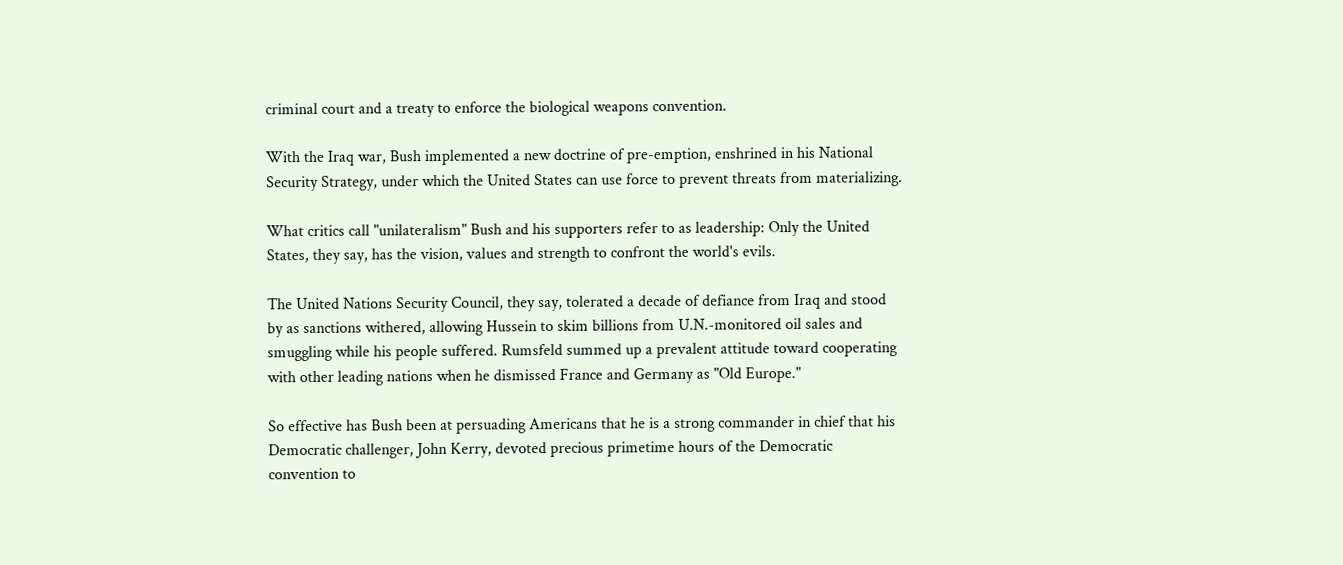criminal court and a treaty to enforce the biological weapons convention.

With the Iraq war, Bush implemented a new doctrine of pre-emption, enshrined in his National Security Strategy, under which the United States can use force to prevent threats from materializing.

What critics call "unilateralism" Bush and his supporters refer to as leadership: Only the United States, they say, has the vision, values and strength to confront the world's evils.

The United Nations Security Council, they say, tolerated a decade of defiance from Iraq and stood by as sanctions withered, allowing Hussein to skim billions from U.N.-monitored oil sales and smuggling while his people suffered. Rumsfeld summed up a prevalent attitude toward cooperating with other leading nations when he dismissed France and Germany as "Old Europe."

So effective has Bush been at persuading Americans that he is a strong commander in chief that his Democratic challenger, John Kerry, devoted precious primetime hours of the Democratic convention to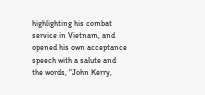highlighting his combat service in Vietnam, and opened his own acceptance speech with a salute and the words, "John Kerry,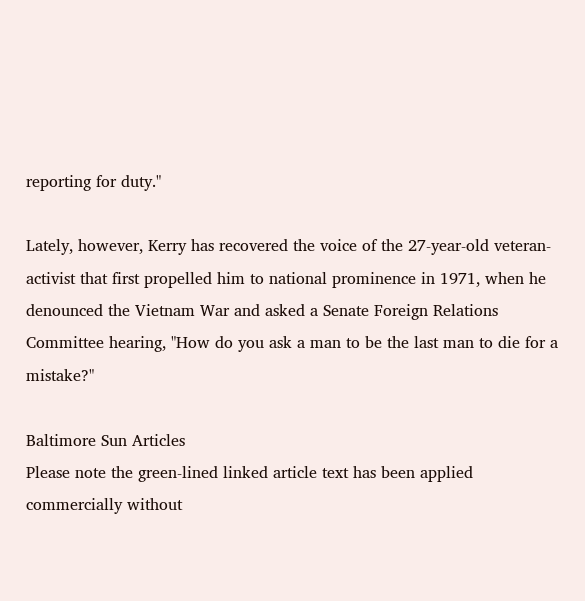reporting for duty."

Lately, however, Kerry has recovered the voice of the 27-year-old veteran-activist that first propelled him to national prominence in 1971, when he denounced the Vietnam War and asked a Senate Foreign Relations Committee hearing, "How do you ask a man to be the last man to die for a mistake?"

Baltimore Sun Articles
Please note the green-lined linked article text has been applied commercially without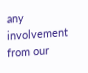any involvement from our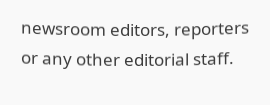newsroom editors, reporters or any other editorial staff.